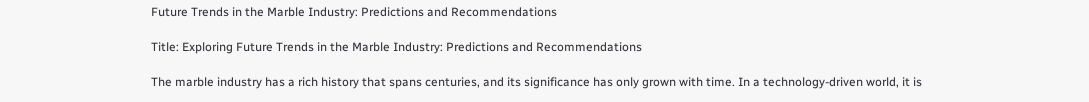Future Trends in the Marble Industry: Predictions and Recommendations

Title: Exploring Future Trends in the Marble Industry: Predictions and Recommendations

The marble industry has a rich history that spans centuries, and its significance has only grown with time. In a technology-driven world, it is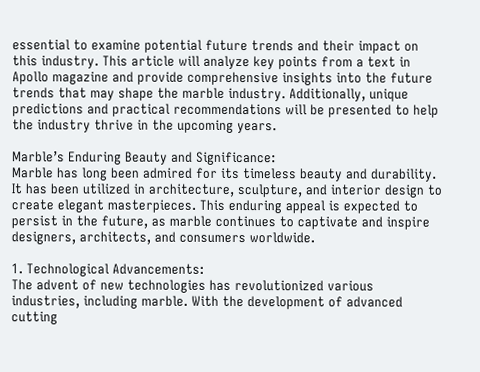essential to examine potential future trends and their impact on this industry. This article will analyze key points from a text in Apollo magazine and provide comprehensive insights into the future trends that may shape the marble industry. Additionally, unique predictions and practical recommendations will be presented to help the industry thrive in the upcoming years.

Marble’s Enduring Beauty and Significance:
Marble has long been admired for its timeless beauty and durability. It has been utilized in architecture, sculpture, and interior design to create elegant masterpieces. This enduring appeal is expected to persist in the future, as marble continues to captivate and inspire designers, architects, and consumers worldwide.

1. Technological Advancements:
The advent of new technologies has revolutionized various industries, including marble. With the development of advanced cutting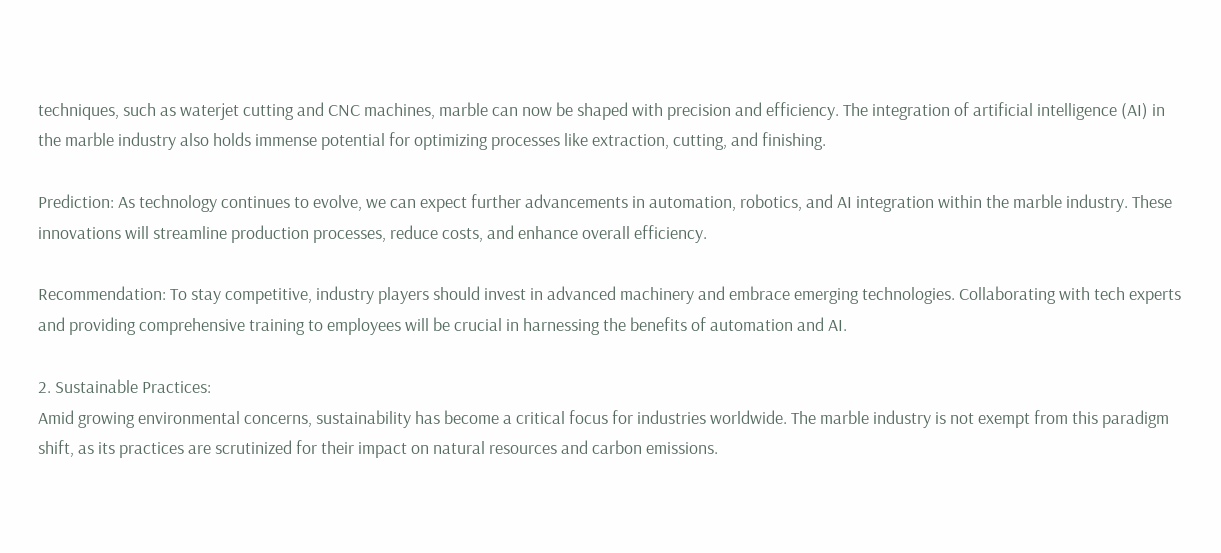techniques, such as waterjet cutting and CNC machines, marble can now be shaped with precision and efficiency. The integration of artificial intelligence (AI) in the marble industry also holds immense potential for optimizing processes like extraction, cutting, and finishing.

Prediction: As technology continues to evolve, we can expect further advancements in automation, robotics, and AI integration within the marble industry. These innovations will streamline production processes, reduce costs, and enhance overall efficiency.

Recommendation: To stay competitive, industry players should invest in advanced machinery and embrace emerging technologies. Collaborating with tech experts and providing comprehensive training to employees will be crucial in harnessing the benefits of automation and AI.

2. Sustainable Practices:
Amid growing environmental concerns, sustainability has become a critical focus for industries worldwide. The marble industry is not exempt from this paradigm shift, as its practices are scrutinized for their impact on natural resources and carbon emissions.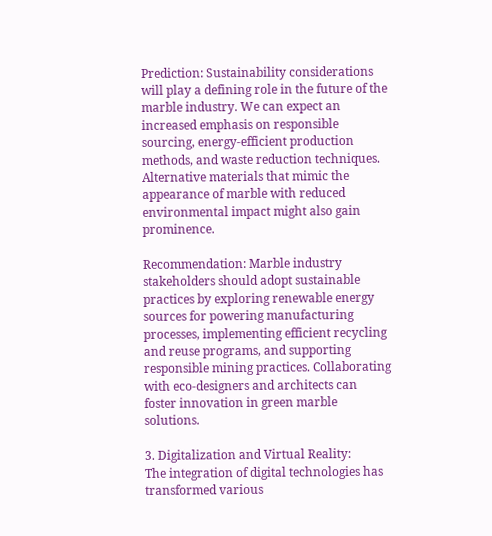Prediction: Sustainability considerations will play a defining role in the future of the marble industry. We can expect an increased emphasis on responsible sourcing, energy-efficient production methods, and waste reduction techniques. Alternative materials that mimic the appearance of marble with reduced environmental impact might also gain prominence.

Recommendation: Marble industry stakeholders should adopt sustainable practices by exploring renewable energy sources for powering manufacturing processes, implementing efficient recycling and reuse programs, and supporting responsible mining practices. Collaborating with eco-designers and architects can foster innovation in green marble solutions.

3. Digitalization and Virtual Reality:
The integration of digital technologies has transformed various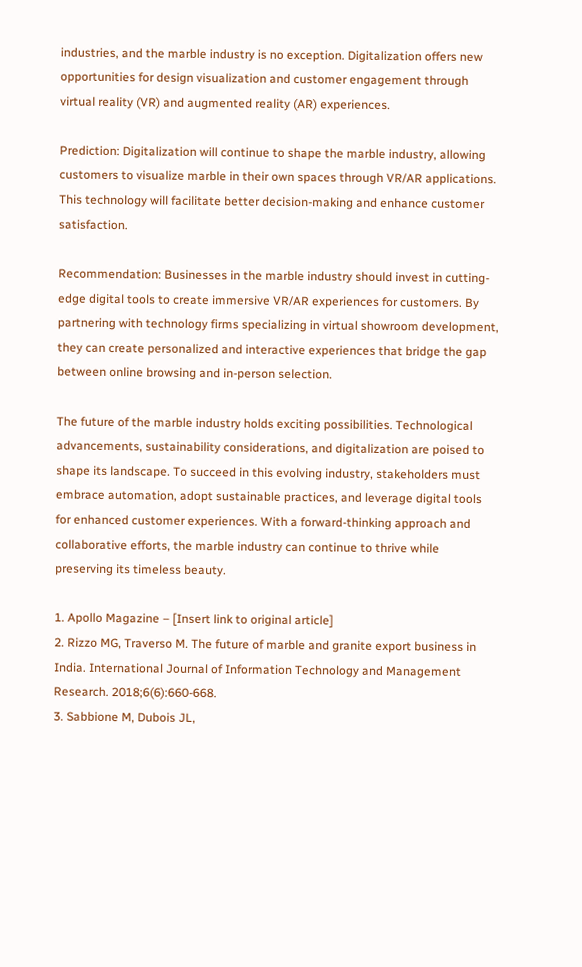industries, and the marble industry is no exception. Digitalization offers new opportunities for design visualization and customer engagement through virtual reality (VR) and augmented reality (AR) experiences.

Prediction: Digitalization will continue to shape the marble industry, allowing customers to visualize marble in their own spaces through VR/AR applications. This technology will facilitate better decision-making and enhance customer satisfaction.

Recommendation: Businesses in the marble industry should invest in cutting-edge digital tools to create immersive VR/AR experiences for customers. By partnering with technology firms specializing in virtual showroom development, they can create personalized and interactive experiences that bridge the gap between online browsing and in-person selection.

The future of the marble industry holds exciting possibilities. Technological advancements, sustainability considerations, and digitalization are poised to shape its landscape. To succeed in this evolving industry, stakeholders must embrace automation, adopt sustainable practices, and leverage digital tools for enhanced customer experiences. With a forward-thinking approach and collaborative efforts, the marble industry can continue to thrive while preserving its timeless beauty.

1. Apollo Magazine – [Insert link to original article]
2. Rizzo MG, Traverso M. The future of marble and granite export business in India. International Journal of Information Technology and Management Research. 2018;6(6):660-668.
3. Sabbione M, Dubois JL,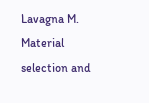Lavagna M. Material selection and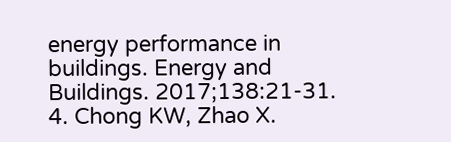energy performance in buildings. Energy and Buildings. 2017;138:21-31.
4. Chong KW, Zhao X.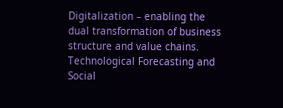Digitalization – enabling the dual transformation of business structure and value chains. Technological Forecasting and Social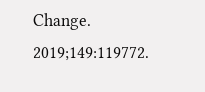Change. 2019;149:119772.